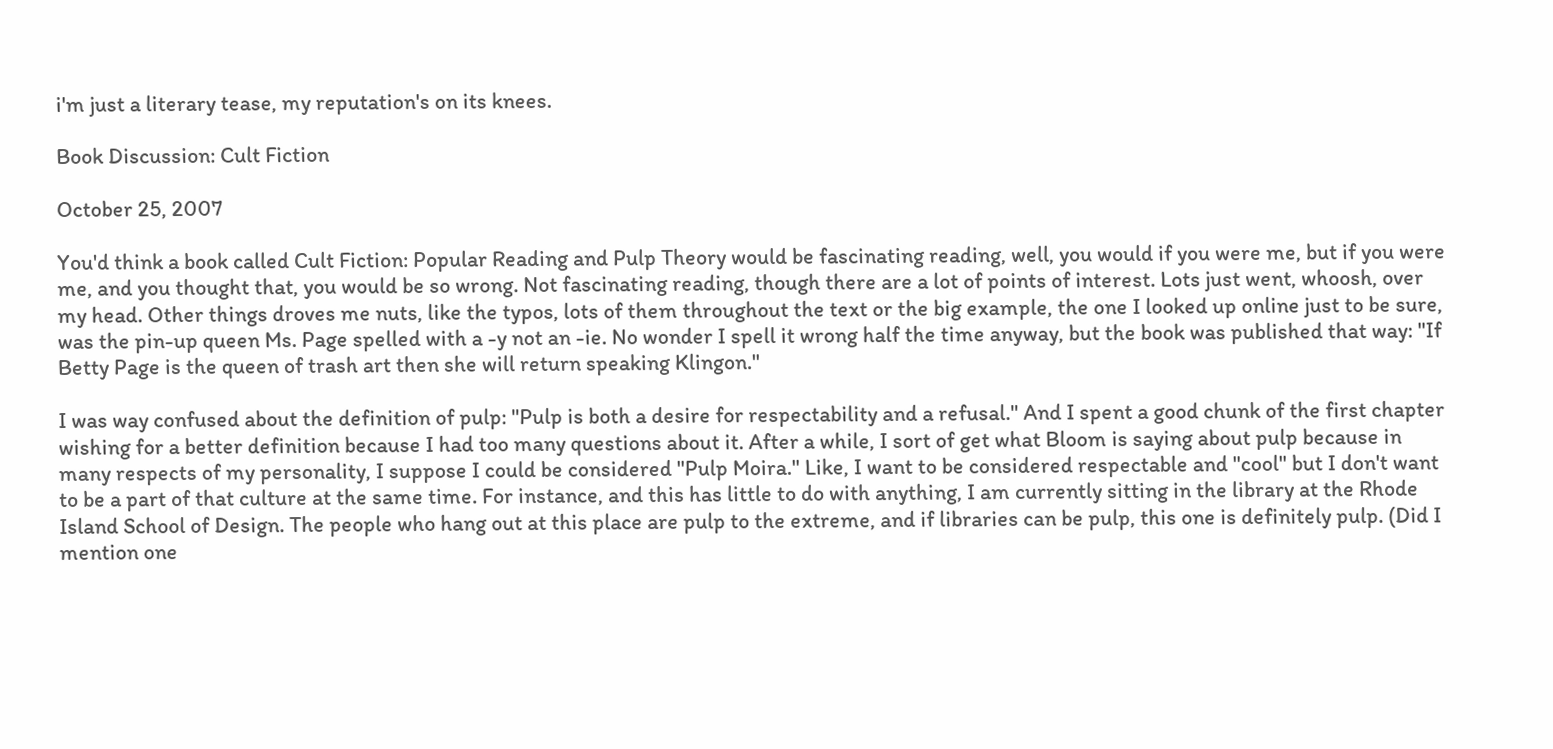i'm just a literary tease, my reputation's on its knees.

Book Discussion: Cult Fiction

October 25, 2007

You'd think a book called Cult Fiction: Popular Reading and Pulp Theory would be fascinating reading, well, you would if you were me, but if you were me, and you thought that, you would be so wrong. Not fascinating reading, though there are a lot of points of interest. Lots just went, whoosh, over my head. Other things droves me nuts, like the typos, lots of them throughout the text or the big example, the one I looked up online just to be sure, was the pin-up queen Ms. Page spelled with a -y not an -ie. No wonder I spell it wrong half the time anyway, but the book was published that way: "If Betty Page is the queen of trash art then she will return speaking Klingon."

I was way confused about the definition of pulp: "Pulp is both a desire for respectability and a refusal." And I spent a good chunk of the first chapter wishing for a better definition because I had too many questions about it. After a while, I sort of get what Bloom is saying about pulp because in many respects of my personality, I suppose I could be considered "Pulp Moira." Like, I want to be considered respectable and "cool" but I don't want to be a part of that culture at the same time. For instance, and this has little to do with anything, I am currently sitting in the library at the Rhode Island School of Design. The people who hang out at this place are pulp to the extreme, and if libraries can be pulp, this one is definitely pulp. (Did I mention one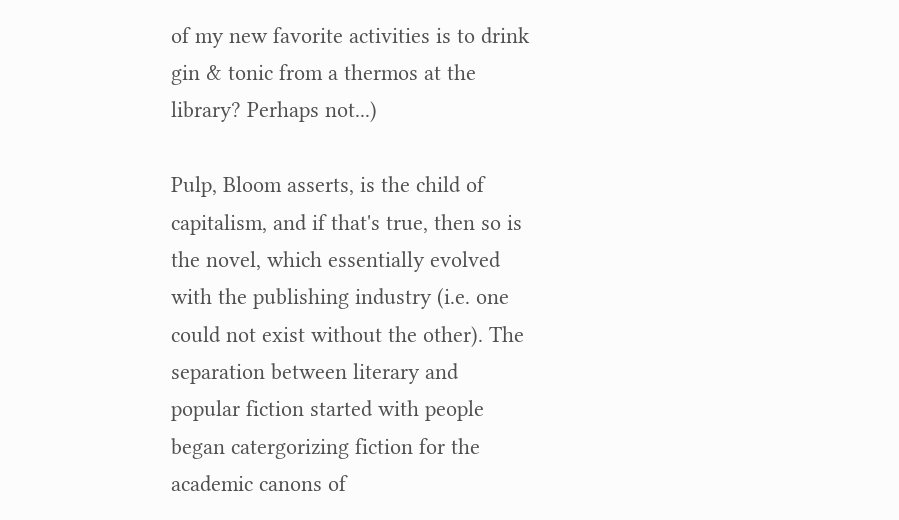of my new favorite activities is to drink gin & tonic from a thermos at the library? Perhaps not...)

Pulp, Bloom asserts, is the child of capitalism, and if that's true, then so is the novel, which essentially evolved with the publishing industry (i.e. one could not exist without the other). The separation between literary and popular fiction started with people began catergorizing fiction for the academic canons of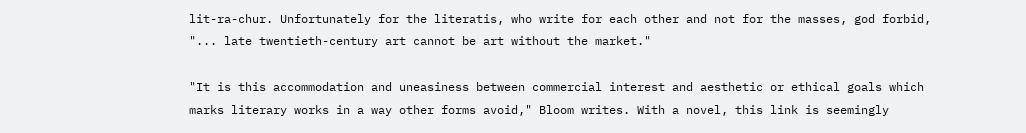lit-ra-chur. Unfortunately for the literatis, who write for each other and not for the masses, god forbid, "... late twentieth-century art cannot be art without the market."

"It is this accommodation and uneasiness between commercial interest and aesthetic or ethical goals which marks literary works in a way other forms avoid," Bloom writes. With a novel, this link is seemingly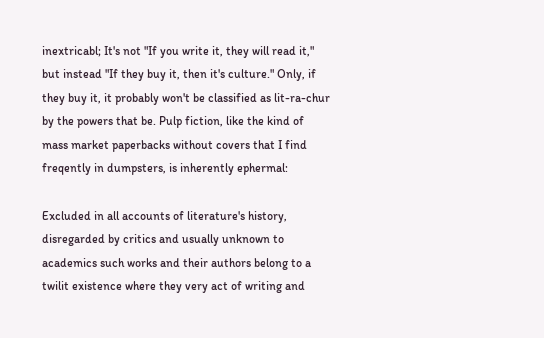inextricabl; It's not "If you write it, they will read it," but instead "If they buy it, then it's culture." Only, if they buy it, it probably won't be classified as lit-ra-chur by the powers that be. Pulp fiction, like the kind of mass market paperbacks without covers that I find freqently in dumpsters, is inherently ephermal:

Excluded in all accounts of literature's history, disregarded by critics and usually unknown to academics such works and their authors belong to a twilit existence where they very act of writing and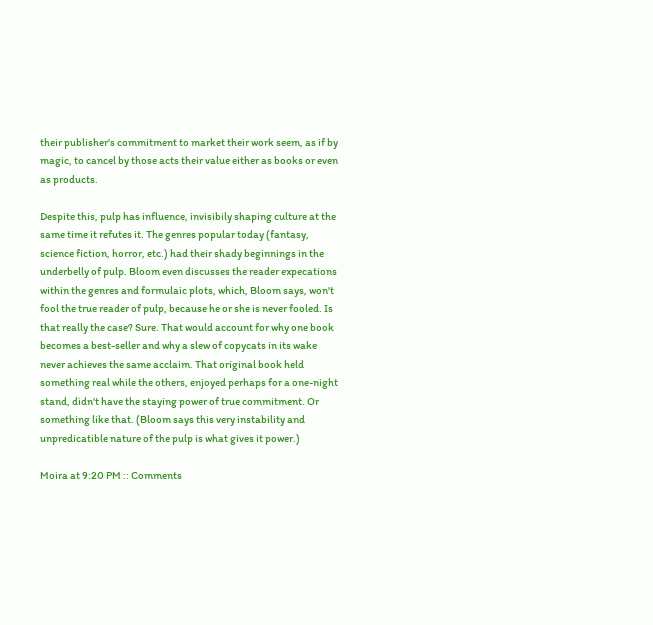their publisher's commitment to market their work seem, as if by magic, to cancel by those acts their value either as books or even as products.

Despite this, pulp has influence, invisibily shaping culture at the same time it refutes it. The genres popular today (fantasy, science fiction, horror, etc.) had their shady beginnings in the underbelly of pulp. Bloom even discusses the reader expecations within the genres and formulaic plots, which, Bloom says, won't fool the true reader of pulp, because he or she is never fooled. Is that really the case? Sure. That would account for why one book becomes a best-seller and why a slew of copycats in its wake never achieves the same acclaim. That original book held something real while the others, enjoyed perhaps for a one-night stand, didn't have the staying power of true commitment. Or something like that. (Bloom says this very instability and unpredicatible nature of the pulp is what gives it power.)

Moira at 9:20 PM :: Comments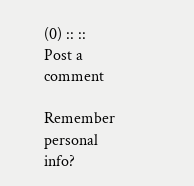(0) :: ::
Post a comment

Remember personal info?